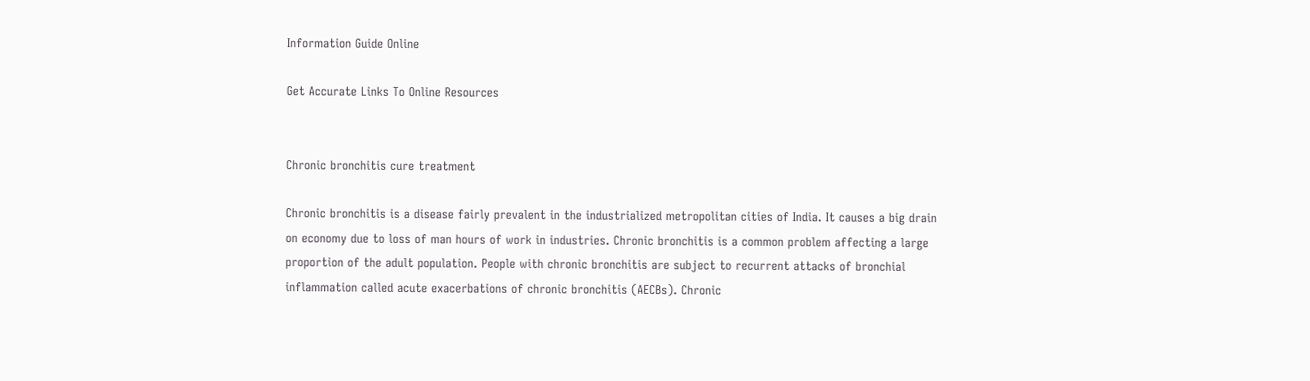Information Guide Online

Get Accurate Links To Online Resources


Chronic bronchitis cure treatment

Chronic bronchitis is a disease fairly prevalent in the industrialized metropolitan cities of India. It causes a big drain on economy due to loss of man hours of work in industries. Chronic bronchitis is a common problem affecting a large proportion of the adult population. People with chronic bronchitis are subject to recurrent attacks of bronchial inflammation called acute exacerbations of chronic bronchitis (AECBs). Chronic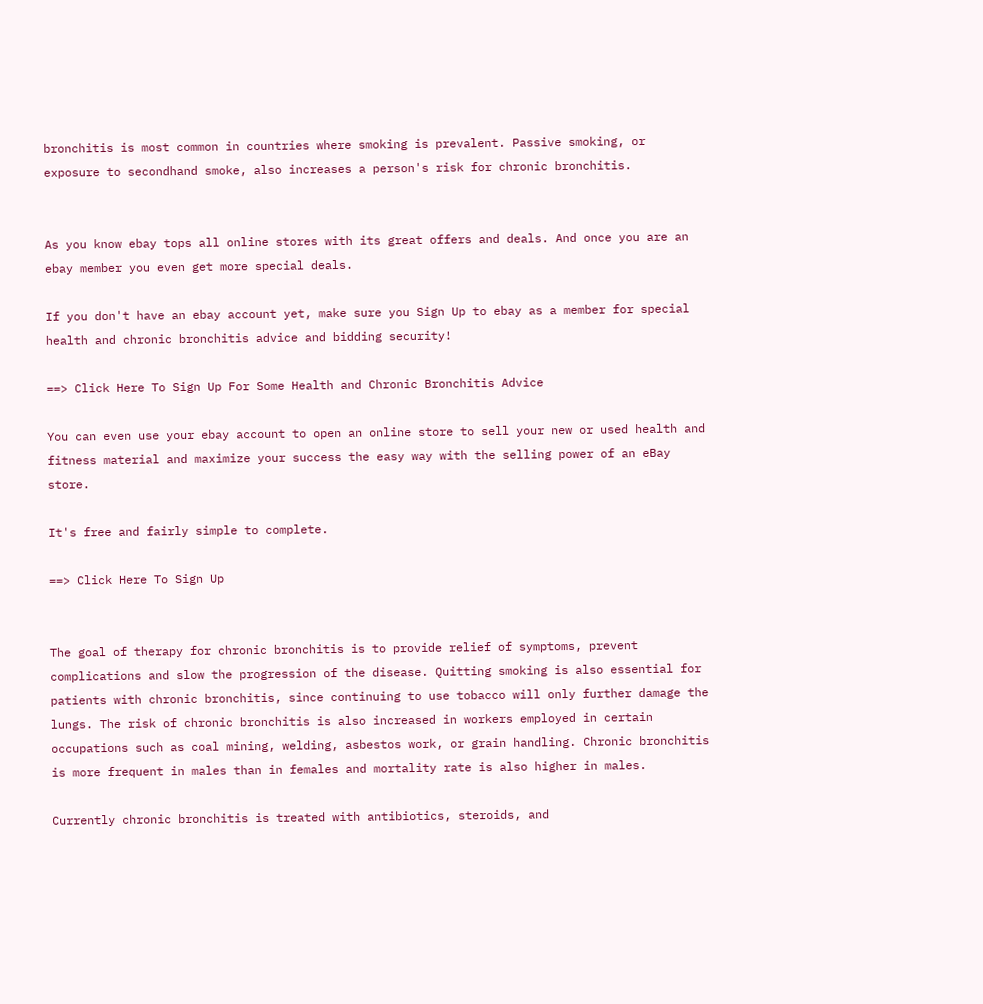bronchitis is most common in countries where smoking is prevalent. Passive smoking, or exposure to secondhand smoke, also increases a person's risk for chronic bronchitis.


As you know ebay tops all online stores with its great offers and deals. And once you are an ebay member you even get more special deals.

If you don't have an ebay account yet, make sure you Sign Up to ebay as a member for special health and chronic bronchitis advice and bidding security!

==> Click Here To Sign Up For Some Health and Chronic Bronchitis Advice

You can even use your ebay account to open an online store to sell your new or used health and fitness material and maximize your success the easy way with the selling power of an eBay store.

It's free and fairly simple to complete.

==> Click Here To Sign Up


The goal of therapy for chronic bronchitis is to provide relief of symptoms, prevent complications and slow the progression of the disease. Quitting smoking is also essential for patients with chronic bronchitis, since continuing to use tobacco will only further damage the lungs. The risk of chronic bronchitis is also increased in workers employed in certain occupations such as coal mining, welding, asbestos work, or grain handling. Chronic bronchitis is more frequent in males than in females and mortality rate is also higher in males.

Currently chronic bronchitis is treated with antibiotics, steroids, and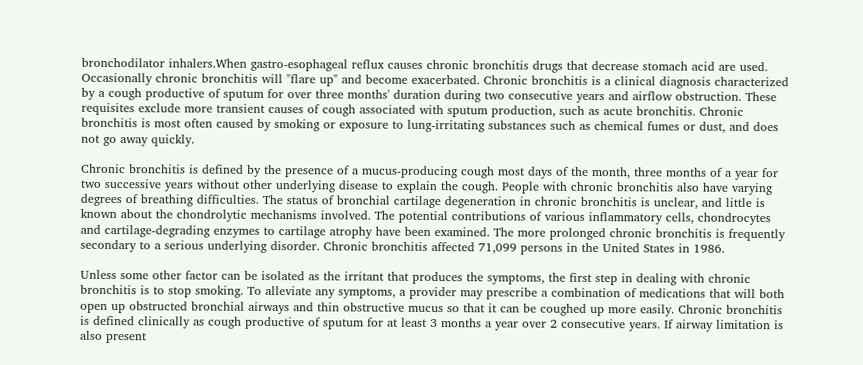bronchodilator inhalers.When gastro-esophageal reflux causes chronic bronchitis drugs that decrease stomach acid are used. Occasionally chronic bronchitis will "flare up" and become exacerbated. Chronic bronchitis is a clinical diagnosis characterized by a cough productive of sputum for over three months' duration during two consecutive years and airflow obstruction. These requisites exclude more transient causes of cough associated with sputum production, such as acute bronchitis. Chronic bronchitis is most often caused by smoking or exposure to lung-irritating substances such as chemical fumes or dust, and does not go away quickly.

Chronic bronchitis is defined by the presence of a mucus-producing cough most days of the month, three months of a year for two successive years without other underlying disease to explain the cough. People with chronic bronchitis also have varying degrees of breathing difficulties. The status of bronchial cartilage degeneration in chronic bronchitis is unclear, and little is known about the chondrolytic mechanisms involved. The potential contributions of various inflammatory cells, chondrocytes and cartilage-degrading enzymes to cartilage atrophy have been examined. The more prolonged chronic bronchitis is frequently secondary to a serious underlying disorder. Chronic bronchitis affected 71,099 persons in the United States in 1986.

Unless some other factor can be isolated as the irritant that produces the symptoms, the first step in dealing with chronic bronchitis is to stop smoking. To alleviate any symptoms, a provider may prescribe a combination of medications that will both open up obstructed bronchial airways and thin obstructive mucus so that it can be coughed up more easily. Chronic bronchitis is defined clinically as cough productive of sputum for at least 3 months a year over 2 consecutive years. If airway limitation is also present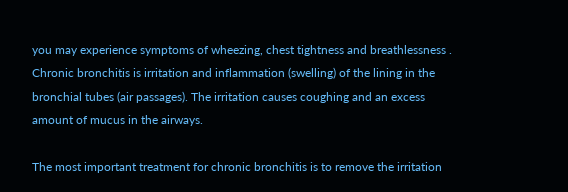you may experience symptoms of wheezing, chest tightness and breathlessness . Chronic bronchitis is irritation and inflammation (swelling) of the lining in the bronchial tubes (air passages). The irritation causes coughing and an excess amount of mucus in the airways.

The most important treatment for chronic bronchitis is to remove the irritation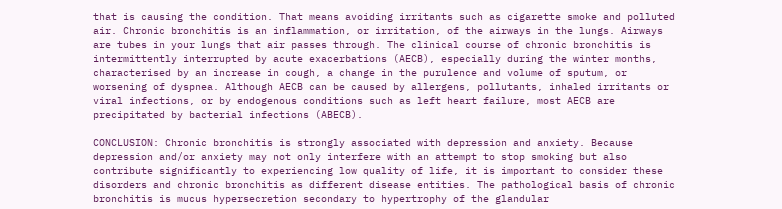that is causing the condition. That means avoiding irritants such as cigarette smoke and polluted air. Chronic bronchitis is an inflammation, or irritation, of the airways in the lungs. Airways are tubes in your lungs that air passes through. The clinical course of chronic bronchitis is intermittently interrupted by acute exacerbations (AECB), especially during the winter months, characterised by an increase in cough, a change in the purulence and volume of sputum, or worsening of dyspnea. Although AECB can be caused by allergens, pollutants, inhaled irritants or viral infections, or by endogenous conditions such as left heart failure, most AECB are precipitated by bacterial infections (ABECB).

CONCLUSION: Chronic bronchitis is strongly associated with depression and anxiety. Because depression and/or anxiety may not only interfere with an attempt to stop smoking but also contribute significantly to experiencing low quality of life, it is important to consider these disorders and chronic bronchitis as different disease entities. The pathological basis of chronic bronchitis is mucus hypersecretion secondary to hypertrophy of the glandular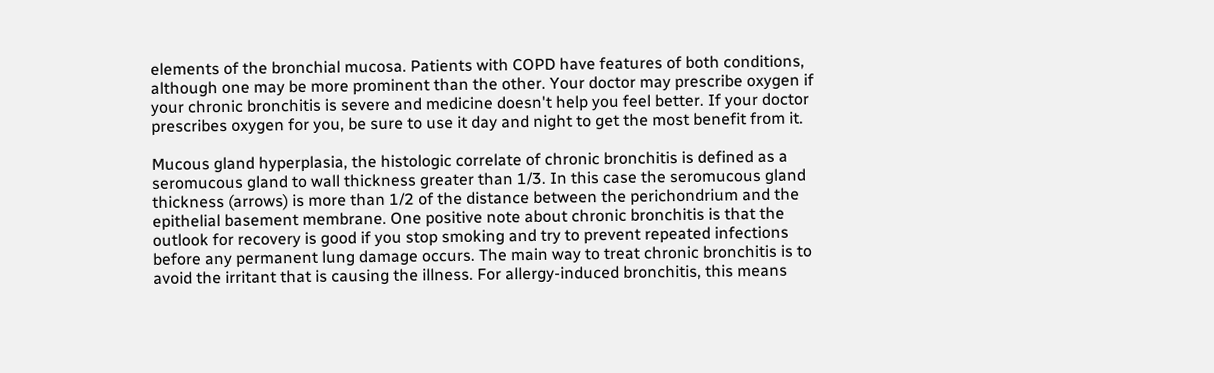elements of the bronchial mucosa. Patients with COPD have features of both conditions, although one may be more prominent than the other. Your doctor may prescribe oxygen if your chronic bronchitis is severe and medicine doesn't help you feel better. If your doctor prescribes oxygen for you, be sure to use it day and night to get the most benefit from it.

Mucous gland hyperplasia, the histologic correlate of chronic bronchitis is defined as a seromucous gland to wall thickness greater than 1/3. In this case the seromucous gland thickness (arrows) is more than 1/2 of the distance between the perichondrium and the epithelial basement membrane. One positive note about chronic bronchitis is that the outlook for recovery is good if you stop smoking and try to prevent repeated infections before any permanent lung damage occurs. The main way to treat chronic bronchitis is to avoid the irritant that is causing the illness. For allergy-induced bronchitis, this means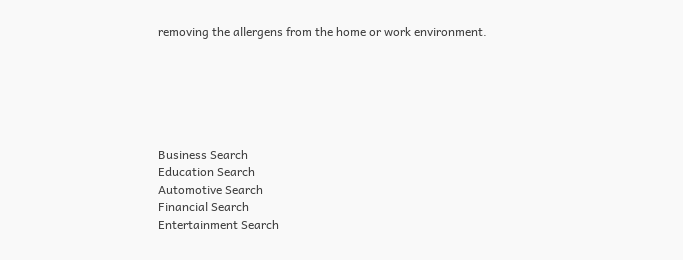removing the allergens from the home or work environment.






Business Search
Education Search
Automotive Search
Financial Search
Entertainment Search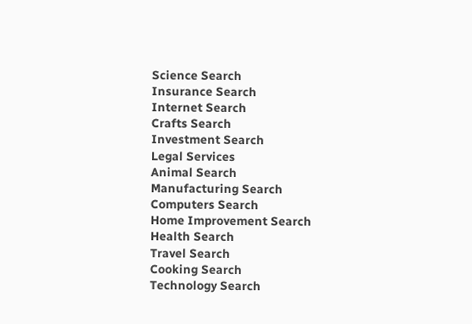Science Search
Insurance Search
Internet Search
Crafts Search
Investment Search
Legal Services
Animal Search
Manufacturing Search
Computers Search
Home Improvement Search
Health Search
Travel Search
Cooking Search
Technology Search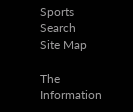Sports Search
Site Map

The Information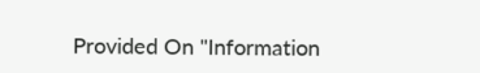Provided On "Information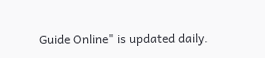Guide Online" is updated daily.